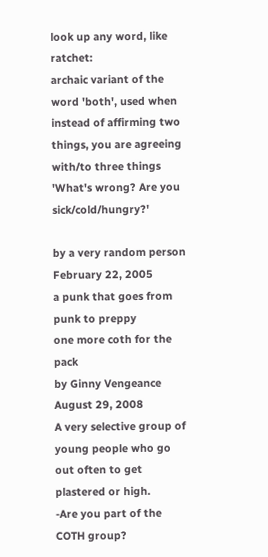look up any word, like ratchet:
archaic variant of the word 'both', used when instead of affirming two things, you are agreeing with/to three things
'What's wrong? Are you sick/cold/hungry?'

by a very random person February 22, 2005
a punk that goes from punk to preppy
one more coth for the pack
by Ginny Vengeance August 29, 2008
A very selective group of young people who go out often to get plastered or high.
-Are you part of the COTH group?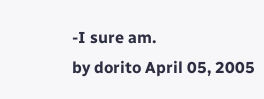-I sure am.
by dorito April 05, 2005